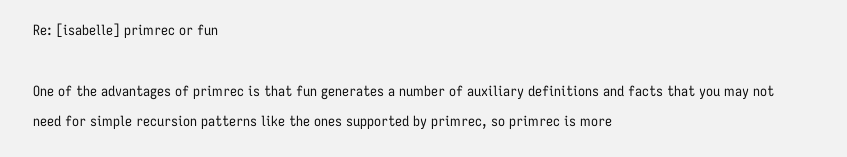Re: [isabelle] primrec or fun

One of the advantages of primrec is that fun generates a number of auxiliary definitions and facts that you may not need for simple recursion patterns like the ones supported by primrec, so primrec is more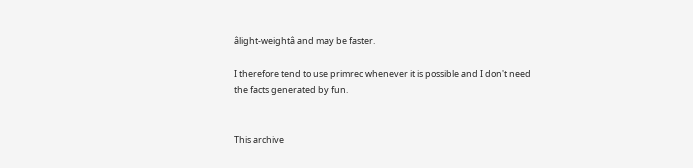âlight-weightâ and may be faster.

I therefore tend to use primrec whenever it is possible and I don't need the facts generated by fun.


This archive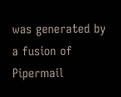was generated by a fusion of Pipermail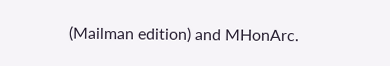(Mailman edition) and MHonArc.